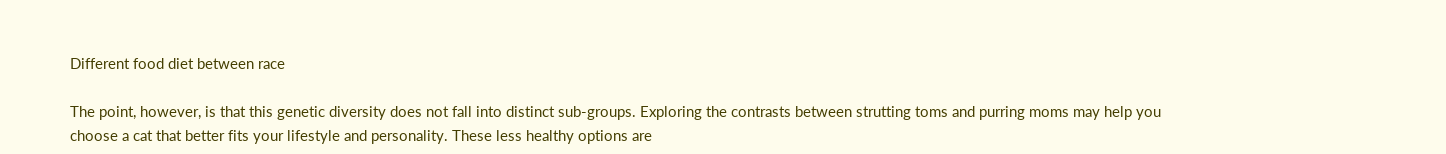Different food diet between race

The point, however, is that this genetic diversity does not fall into distinct sub-groups. Exploring the contrasts between strutting toms and purring moms may help you choose a cat that better fits your lifestyle and personality. These less healthy options are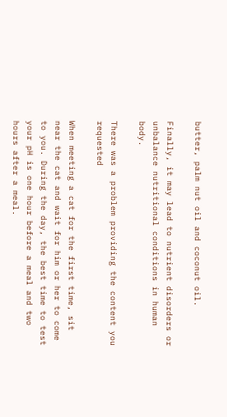butter, palm nut oil and coconut oil.

Finally, it may lead to nutrient disorders or unbalance nutritional conditions in human body.

There was a problem providing the content you requested

When meeting a cat for the first time, sit near the cat and wait for him or her to come to you. During the day, the best time to test your pH is one hour before a meal and two hours after a meal.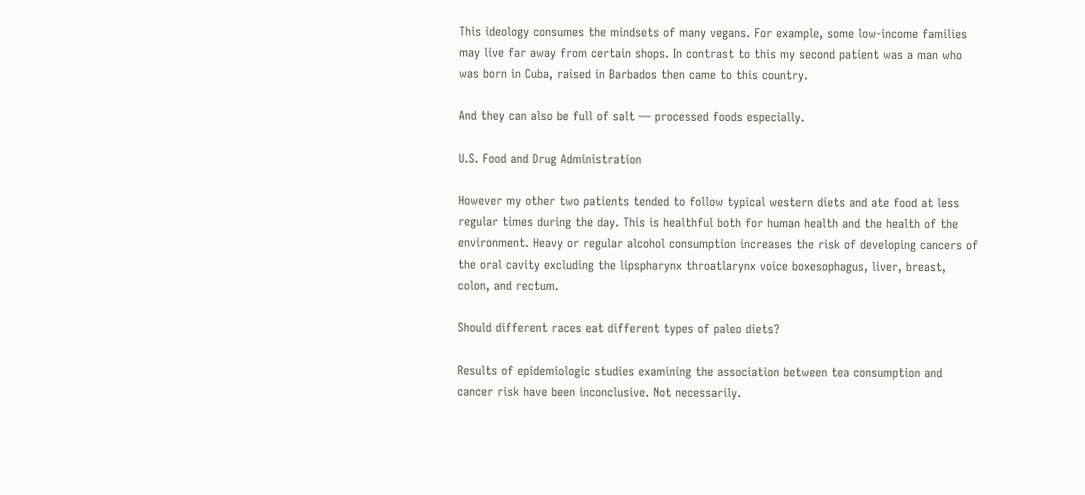This ideology consumes the mindsets of many vegans. For example, some low-income families may live far away from certain shops. In contrast to this my second patient was a man who was born in Cuba, raised in Barbados then came to this country.

And they can also be full of salt — processed foods especially.

U.S. Food and Drug Administration

However my other two patients tended to follow typical western diets and ate food at less regular times during the day. This is healthful both for human health and the health of the environment. Heavy or regular alcohol consumption increases the risk of developing cancers of the oral cavity excluding the lipspharynx throatlarynx voice boxesophagus, liver, breast, colon, and rectum.

Should different races eat different types of paleo diets?

Results of epidemiologic studies examining the association between tea consumption and cancer risk have been inconclusive. Not necessarily.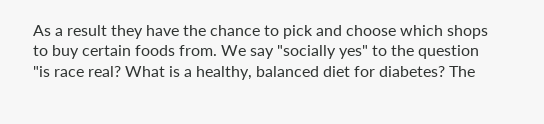As a result they have the chance to pick and choose which shops to buy certain foods from. We say "socially yes" to the question "is race real? What is a healthy, balanced diet for diabetes? The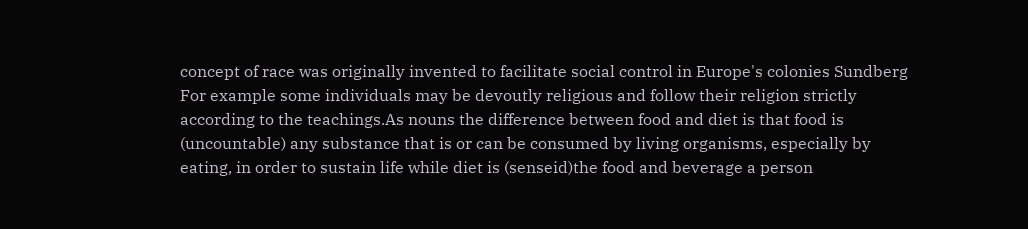concept of race was originally invented to facilitate social control in Europe's colonies Sundberg For example some individuals may be devoutly religious and follow their religion strictly according to the teachings.As nouns the difference between food and diet is that food is (uncountable) any substance that is or can be consumed by living organisms, especially by eating, in order to sustain life while diet is (senseid)the food and beverage a person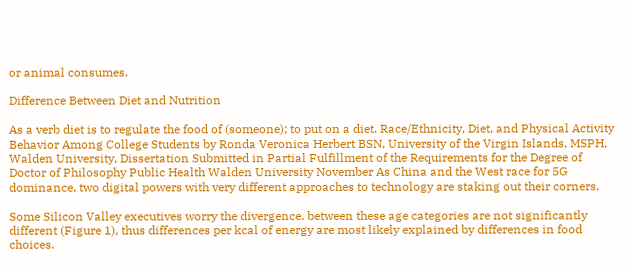or animal consumes.

Difference Between Diet and Nutrition

As a verb diet is to regulate the food of (someone); to put on a diet. Race/Ethnicity, Diet, and Physical Activity Behavior Among College Students by Ronda Veronica Herbert BSN, University of the Virgin Islands, MSPH, Walden University, Dissertation Submitted in Partial Fulfillment of the Requirements for the Degree of Doctor of Philosophy Public Health Walden University November As China and the West race for 5G dominance, two digital powers with very different approaches to technology are staking out their corners.

Some Silicon Valley executives worry the divergence. between these age categories are not significantly different (Figure 1), thus differences per kcal of energy are most likely explained by differences in food choices.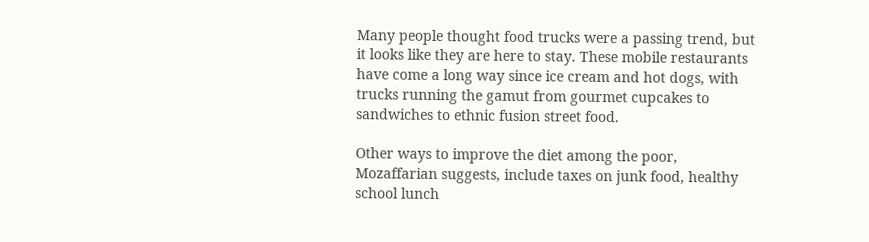Many people thought food trucks were a passing trend, but it looks like they are here to stay. These mobile restaurants have come a long way since ice cream and hot dogs, with trucks running the gamut from gourmet cupcakes to sandwiches to ethnic fusion street food.

Other ways to improve the diet among the poor, Mozaffarian suggests, include taxes on junk food, healthy school lunch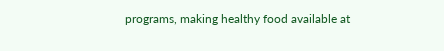programs, making healthy food available at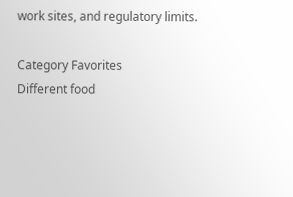work sites, and regulatory limits.

Category Favorites
Different food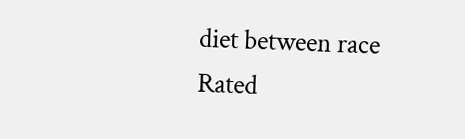diet between race
Rated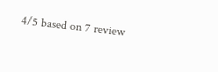4/5 based on 7 review